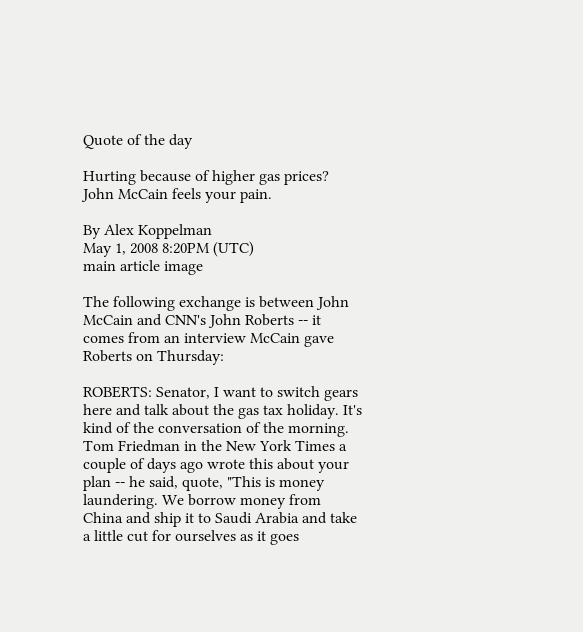Quote of the day

Hurting because of higher gas prices? John McCain feels your pain.

By Alex Koppelman
May 1, 2008 8:20PM (UTC)
main article image

The following exchange is between John McCain and CNN's John Roberts -- it comes from an interview McCain gave Roberts on Thursday:

ROBERTS: Senator, I want to switch gears here and talk about the gas tax holiday. It's kind of the conversation of the morning. Tom Friedman in the New York Times a couple of days ago wrote this about your plan -- he said, quote, "This is money laundering. We borrow money from China and ship it to Saudi Arabia and take a little cut for ourselves as it goes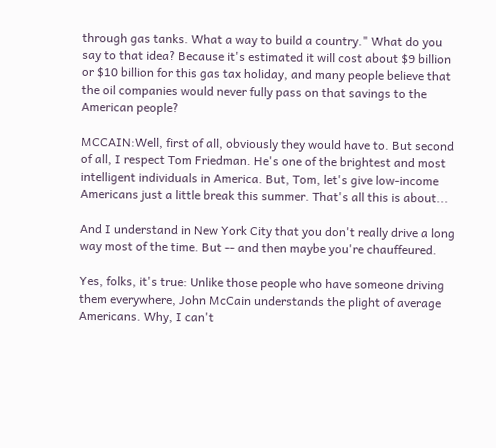through gas tanks. What a way to build a country." What do you say to that idea? Because it's estimated it will cost about $9 billion or $10 billion for this gas tax holiday, and many people believe that the oil companies would never fully pass on that savings to the American people?

MCCAIN:Well, first of all, obviously they would have to. But second of all, I respect Tom Friedman. He's one of the brightest and most intelligent individuals in America. But, Tom, let's give low-income Americans just a little break this summer. That's all this is about...

And I understand in New York City that you don't really drive a long way most of the time. But -- and then maybe you're chauffeured.

Yes, folks, it's true: Unlike those people who have someone driving them everywhere, John McCain understands the plight of average Americans. Why, I can't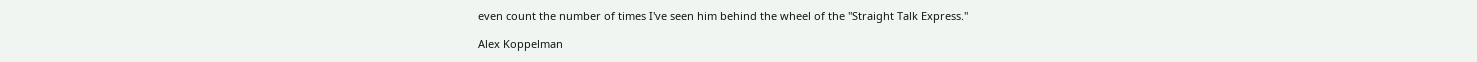even count the number of times I've seen him behind the wheel of the "Straight Talk Express."

Alex Koppelman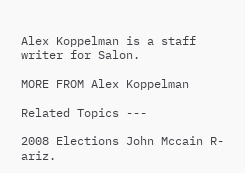Alex Koppelman is a staff writer for Salon.

MORE FROM Alex Koppelman

Related Topics ---

2008 Elections John Mccain R-ariz.